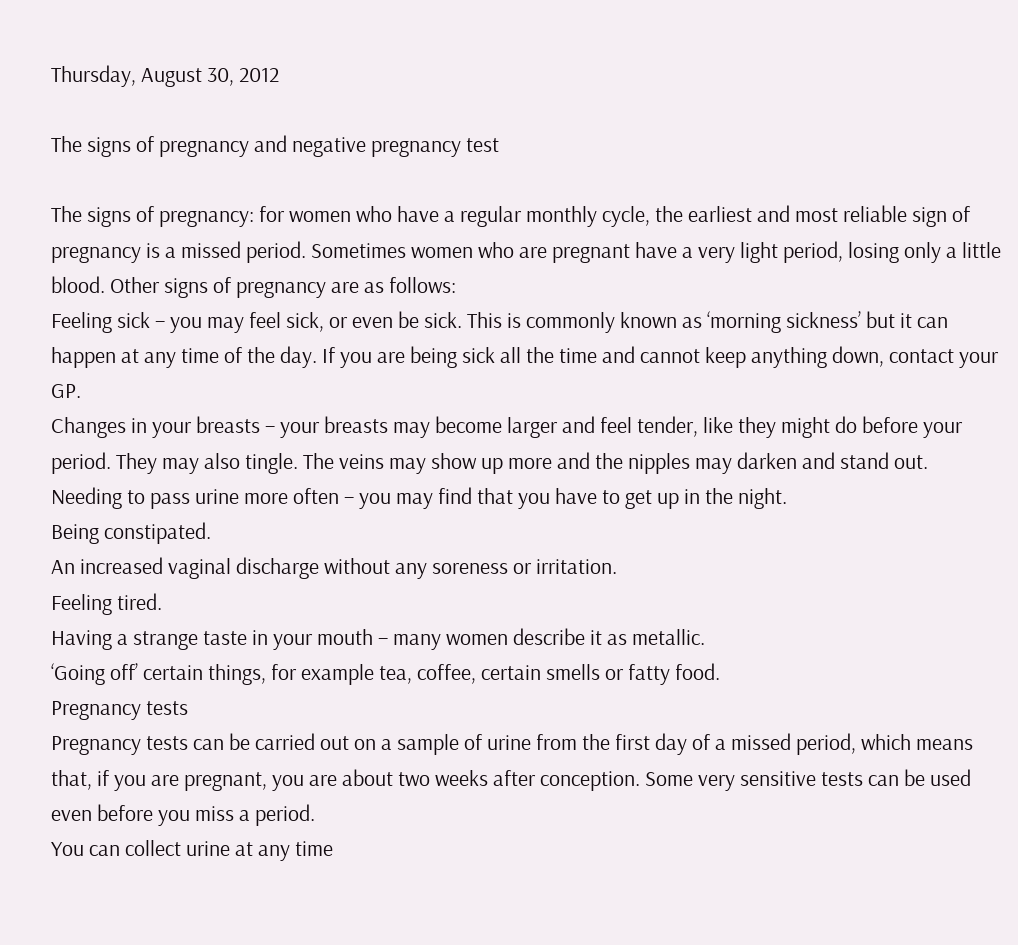Thursday, August 30, 2012

The signs of pregnancy and negative pregnancy test

The signs of pregnancy: for women who have a regular monthly cycle, the earliest and most reliable sign of pregnancy is a missed period. Sometimes women who are pregnant have a very light period, losing only a little blood. Other signs of pregnancy are as follows:
Feeling sick – you may feel sick, or even be sick. This is commonly known as ‘morning sickness’ but it can happen at any time of the day. If you are being sick all the time and cannot keep anything down, contact your GP.
Changes in your breasts – your breasts may become larger and feel tender, like they might do before your period. They may also tingle. The veins may show up more and the nipples may darken and stand out.
Needing to pass urine more often – you may find that you have to get up in the night.
Being constipated.
An increased vaginal discharge without any soreness or irritation.
Feeling tired.
Having a strange taste in your mouth – many women describe it as metallic.
‘Going off’ certain things, for example tea, coffee, certain smells or fatty food.
Pregnancy tests
Pregnancy tests can be carried out on a sample of urine from the first day of a missed period, which means that, if you are pregnant, you are about two weeks after conception. Some very sensitive tests can be used even before you miss a period.
You can collect urine at any time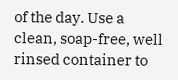of the day. Use a clean, soap-free, well rinsed container to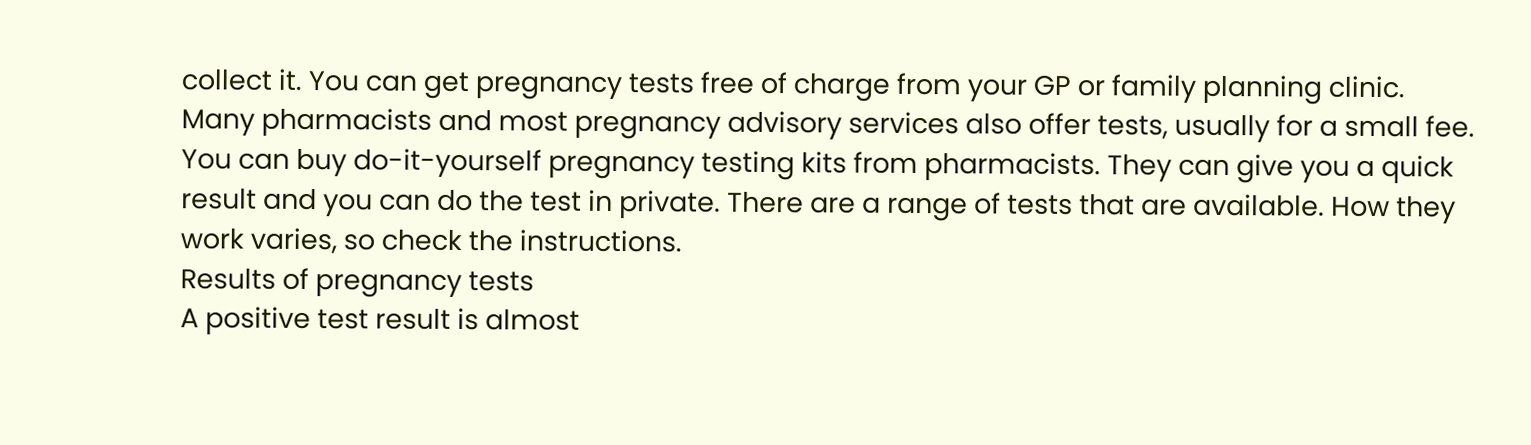collect it. You can get pregnancy tests free of charge from your GP or family planning clinic.
Many pharmacists and most pregnancy advisory services also offer tests, usually for a small fee. You can buy do-it-yourself pregnancy testing kits from pharmacists. They can give you a quick result and you can do the test in private. There are a range of tests that are available. How they work varies, so check the instructions.
Results of pregnancy tests
A positive test result is almost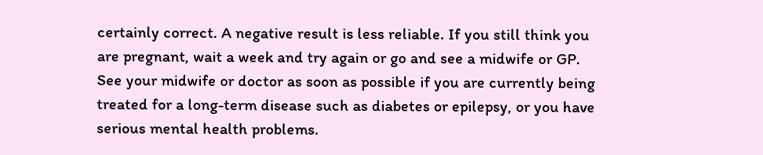certainly correct. A negative result is less reliable. If you still think you are pregnant, wait a week and try again or go and see a midwife or GP.
See your midwife or doctor as soon as possible if you are currently being treated for a long-term disease such as diabetes or epilepsy, or you have serious mental health problems.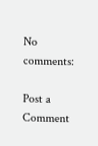No comments:

Post a Comment